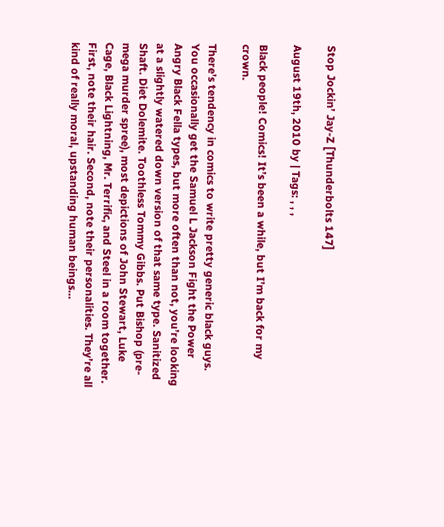Stop Jockin’ Jay-Z [Thunderbolts 147]

August 19th, 2010 by | Tags: , , ,

Black people! Comics! It’s been a while, but I’m back for my crown.

There’s tendency in comics to write pretty generic black guys. You occasionally get the Samuel L Jackson Fight the Power Angry Black Fella types, but more often than not, you’re looking at a slightly watered down version of that same type. Sanitized Shaft. Diet Dolemite. Toothless Tommy Gibbs. Put Bishop (pre-mega murder spree), most depictions of John Stewart, Luke Cage, Black Lightning, Mr. Terrific, and Steel in a room together. First, note their hair. Second, note their personalities. They’re all kind of really moral, upstanding human beings…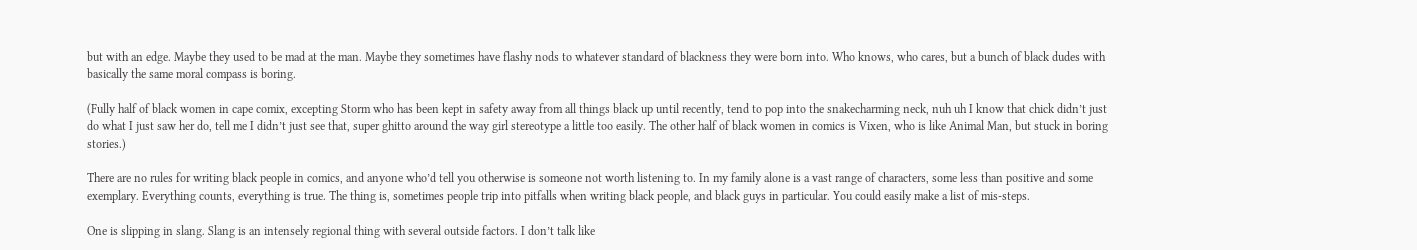but with an edge. Maybe they used to be mad at the man. Maybe they sometimes have flashy nods to whatever standard of blackness they were born into. Who knows, who cares, but a bunch of black dudes with basically the same moral compass is boring.

(Fully half of black women in cape comix, excepting Storm who has been kept in safety away from all things black up until recently, tend to pop into the snakecharming neck, nuh uh I know that chick didn’t just do what I just saw her do, tell me I didn’t just see that, super ghitto around the way girl stereotype a little too easily. The other half of black women in comics is Vixen, who is like Animal Man, but stuck in boring stories.)

There are no rules for writing black people in comics, and anyone who’d tell you otherwise is someone not worth listening to. In my family alone is a vast range of characters, some less than positive and some exemplary. Everything counts, everything is true. The thing is, sometimes people trip into pitfalls when writing black people, and black guys in particular. You could easily make a list of mis-steps.

One is slipping in slang. Slang is an intensely regional thing with several outside factors. I don’t talk like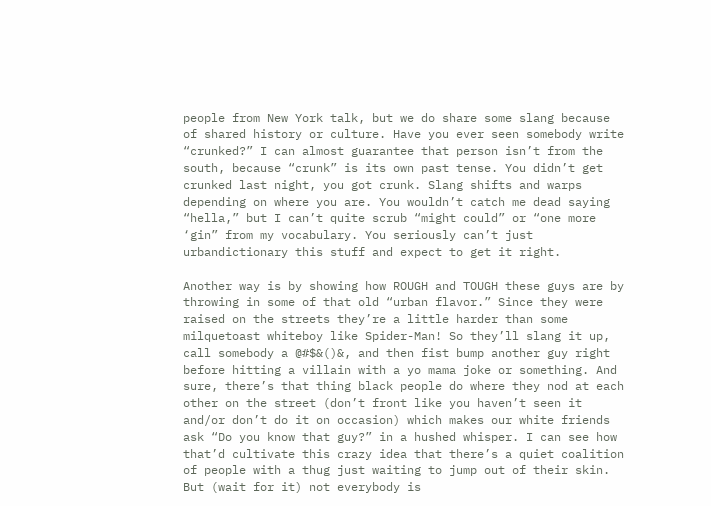people from New York talk, but we do share some slang because of shared history or culture. Have you ever seen somebody write “crunked?” I can almost guarantee that person isn’t from the south, because “crunk” is its own past tense. You didn’t get crunked last night, you got crunk. Slang shifts and warps depending on where you are. You wouldn’t catch me dead saying “hella,” but I can’t quite scrub “might could” or “one more ‘gin” from my vocabulary. You seriously can’t just urbandictionary this stuff and expect to get it right.

Another way is by showing how ROUGH and TOUGH these guys are by throwing in some of that old “urban flavor.” Since they were raised on the streets they’re a little harder than some milquetoast whiteboy like Spider-Man! So they’ll slang it up, call somebody a @#$&()&, and then fist bump another guy right before hitting a villain with a yo mama joke or something. And sure, there’s that thing black people do where they nod at each other on the street (don’t front like you haven’t seen it and/or don’t do it on occasion) which makes our white friends ask “Do you know that guy?” in a hushed whisper. I can see how that’d cultivate this crazy idea that there’s a quiet coalition of people with a thug just waiting to jump out of their skin. But (wait for it) not everybody is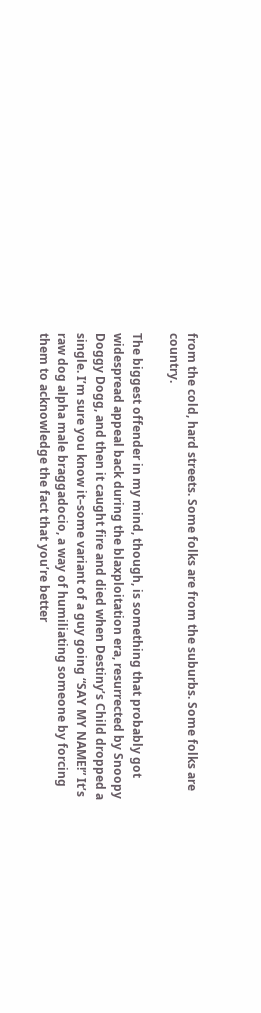from the cold, hard streets. Some folks are from the suburbs. Some folks are country.

The biggest offender in my mind, though, is something that probably got widespread appeal back during the blaxploitation era, resurrected by Snoopy Doggy Dogg, and then it caught fire and died when Destiny’s Child dropped a single. I’m sure you know it–some variant of a guy going “SAY MY NAME!” It’s raw dog alpha male braggadocio, a way of humiliating someone by forcing them to acknowledge the fact that you’re better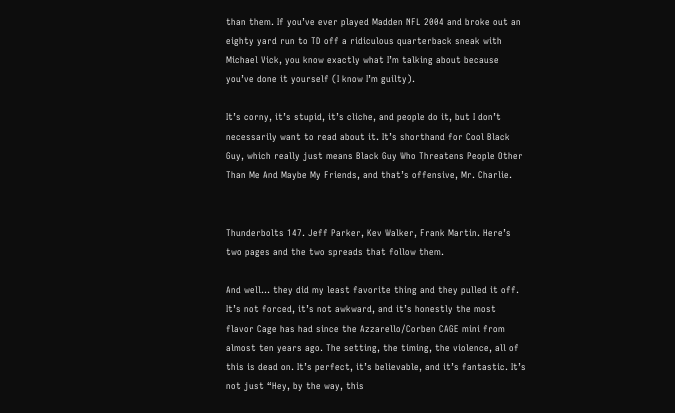than them. If you’ve ever played Madden NFL 2004 and broke out an eighty yard run to TD off a ridiculous quarterback sneak with Michael Vick, you know exactly what I’m talking about because you’ve done it yourself (I know I’m guilty).

It’s corny, it’s stupid, it’s cliche, and people do it, but I don’t necessarily want to read about it. It’s shorthand for Cool Black Guy, which really just means Black Guy Who Threatens People Other Than Me And Maybe My Friends, and that’s offensive, Mr. Charlie.


Thunderbolts 147. Jeff Parker, Kev Walker, Frank Martin. Here’s two pages and the two spreads that follow them.

And well… they did my least favorite thing and they pulled it off. It’s not forced, it’s not awkward, and it’s honestly the most flavor Cage has had since the Azzarello/Corben CAGE mini from almost ten years ago. The setting, the timing, the violence, all of this is dead on. It’s perfect, it’s believable, and it’s fantastic. It’s not just “Hey, by the way, this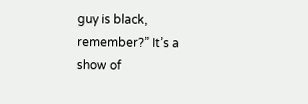guy is black, remember?” It’s a show of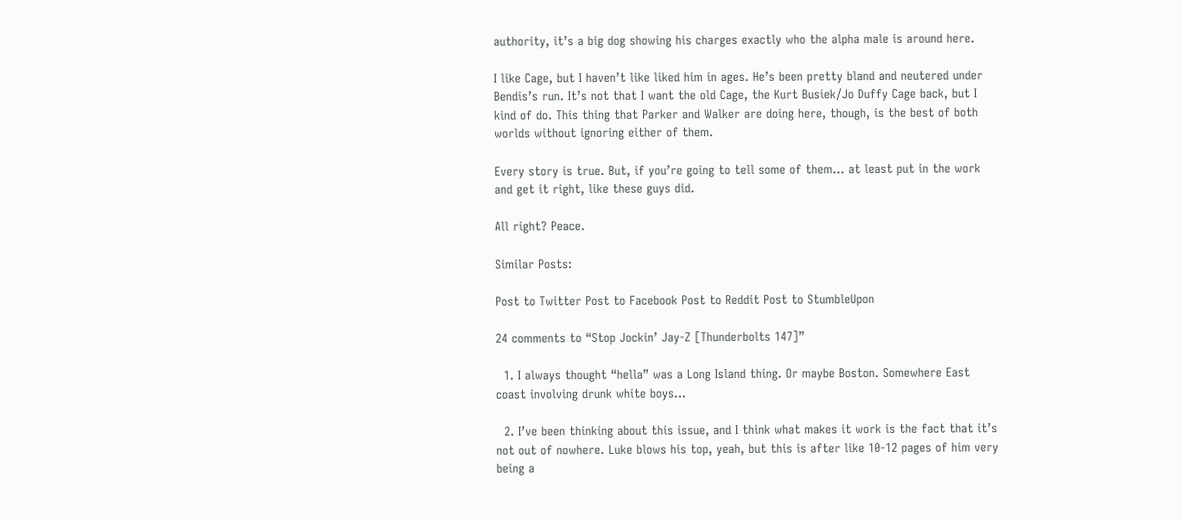authority, it’s a big dog showing his charges exactly who the alpha male is around here.

I like Cage, but I haven’t like liked him in ages. He’s been pretty bland and neutered under Bendis’s run. It’s not that I want the old Cage, the Kurt Busiek/Jo Duffy Cage back, but I kind of do. This thing that Parker and Walker are doing here, though, is the best of both worlds without ignoring either of them.

Every story is true. But, if you’re going to tell some of them… at least put in the work and get it right, like these guys did.

All right? Peace.

Similar Posts:

Post to Twitter Post to Facebook Post to Reddit Post to StumbleUpon

24 comments to “Stop Jockin’ Jay-Z [Thunderbolts 147]”

  1. I always thought “hella” was a Long Island thing. Or maybe Boston. Somewhere East coast involving drunk white boys…

  2. I’ve been thinking about this issue, and I think what makes it work is the fact that it’s not out of nowhere. Luke blows his top, yeah, but this is after like 10-12 pages of him very being a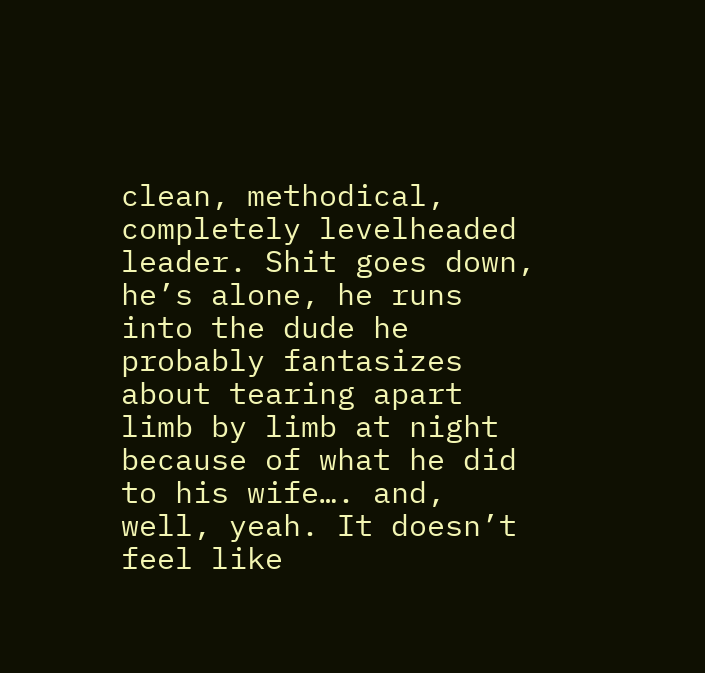clean, methodical, completely levelheaded leader. Shit goes down, he’s alone, he runs into the dude he probably fantasizes about tearing apart limb by limb at night because of what he did to his wife…. and, well, yeah. It doesn’t feel like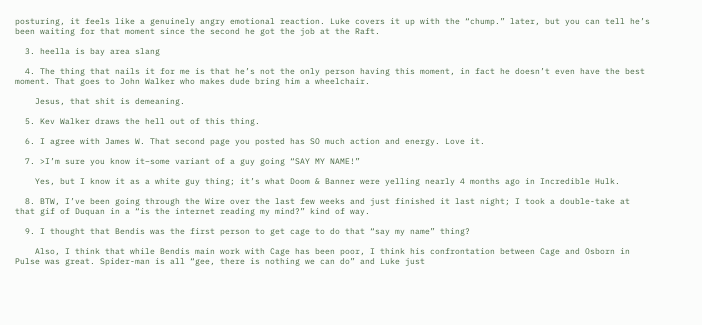posturing, it feels like a genuinely angry emotional reaction. Luke covers it up with the “chump.” later, but you can tell he’s been waiting for that moment since the second he got the job at the Raft.

  3. heella is bay area slang

  4. The thing that nails it for me is that he’s not the only person having this moment, in fact he doesn’t even have the best moment. That goes to John Walker who makes dude bring him a wheelchair.

    Jesus, that shit is demeaning.

  5. Kev Walker draws the hell out of this thing.

  6. I agree with James W. That second page you posted has SO much action and energy. Love it.

  7. >I’m sure you know it–some variant of a guy going “SAY MY NAME!”

    Yes, but I know it as a white guy thing; it’s what Doom & Banner were yelling nearly 4 months ago in Incredible Hulk.

  8. BTW, I’ve been going through the Wire over the last few weeks and just finished it last night; I took a double-take at that gif of Duquan in a “is the internet reading my mind?” kind of way.

  9. I thought that Bendis was the first person to get cage to do that “say my name” thing?

    Also, I think that while Bendis main work with Cage has been poor, I think his confrontation between Cage and Osborn in Pulse was great. Spider-man is all “gee, there is nothing we can do” and Luke just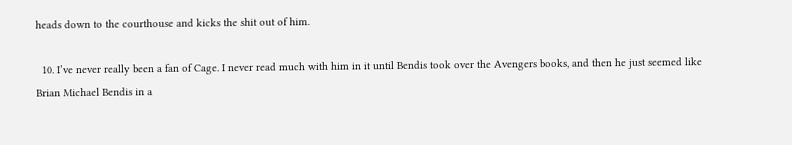heads down to the courthouse and kicks the shit out of him.

  10. I’ve never really been a fan of Cage. I never read much with him in it until Bendis took over the Avengers books, and then he just seemed like Brian Michael Bendis in a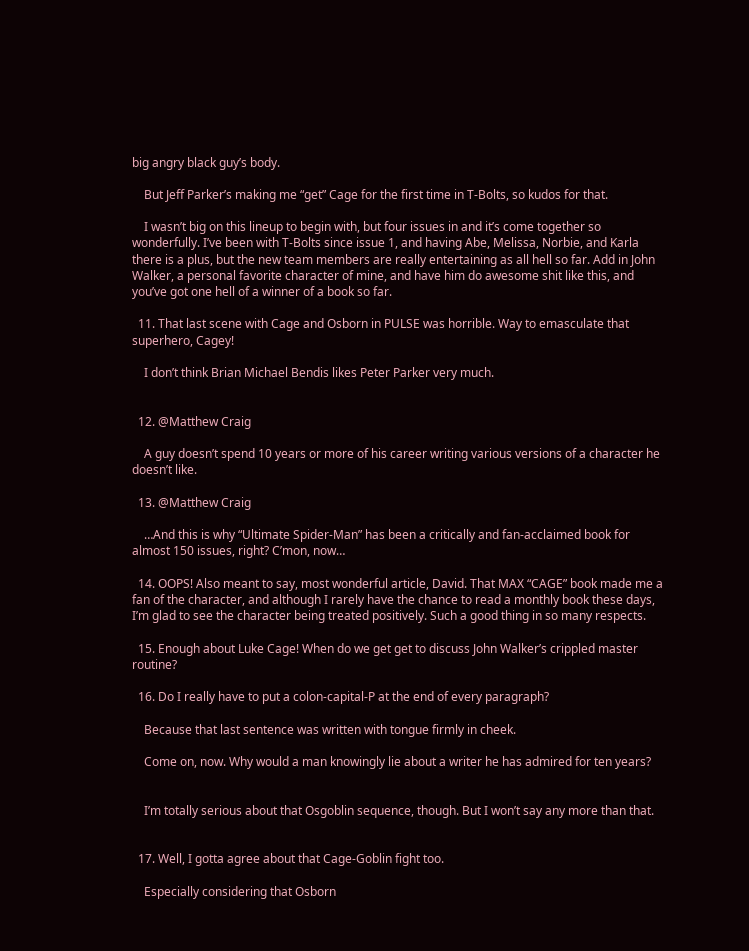big angry black guy’s body.

    But Jeff Parker’s making me “get” Cage for the first time in T-Bolts, so kudos for that.

    I wasn’t big on this lineup to begin with, but four issues in and it’s come together so wonderfully. I’ve been with T-Bolts since issue 1, and having Abe, Melissa, Norbie, and Karla there is a plus, but the new team members are really entertaining as all hell so far. Add in John Walker, a personal favorite character of mine, and have him do awesome shit like this, and you’ve got one hell of a winner of a book so far.

  11. That last scene with Cage and Osborn in PULSE was horrible. Way to emasculate that superhero, Cagey!

    I don’t think Brian Michael Bendis likes Peter Parker very much.


  12. @Matthew Craig

    A guy doesn’t spend 10 years or more of his career writing various versions of a character he doesn’t like.

  13. @Matthew Craig

    …And this is why “Ultimate Spider-Man” has been a critically and fan-acclaimed book for almost 150 issues, right? C’mon, now…

  14. OOPS! Also meant to say, most wonderful article, David. That MAX “CAGE” book made me a fan of the character, and although I rarely have the chance to read a monthly book these days, I’m glad to see the character being treated positively. Such a good thing in so many respects.

  15. Enough about Luke Cage! When do we get get to discuss John Walker’s crippled master routine?

  16. Do I really have to put a colon-capital-P at the end of every paragraph?

    Because that last sentence was written with tongue firmly in cheek.

    Come on, now. Why would a man knowingly lie about a writer he has admired for ten years?


    I’m totally serious about that Osgoblin sequence, though. But I won’t say any more than that.


  17. Well, I gotta agree about that Cage-Goblin fight too.

    Especially considering that Osborn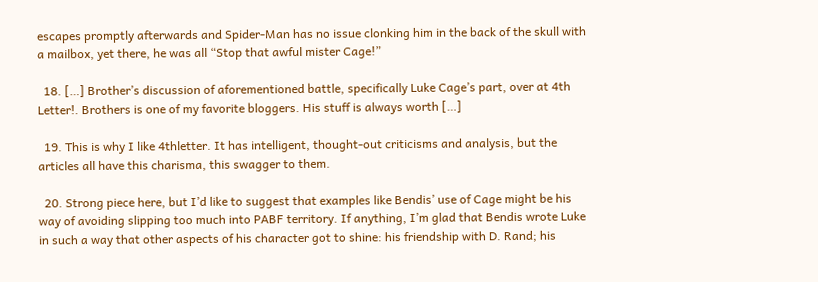escapes promptly afterwards and Spider-Man has no issue clonking him in the back of the skull with a mailbox, yet there, he was all “Stop that awful mister Cage!”

  18. […] Brother’s discussion of aforementioned battle, specifically Luke Cage’s part, over at 4th Letter!. Brothers is one of my favorite bloggers. His stuff is always worth […]

  19. This is why I like 4thletter. It has intelligent, thought-out criticisms and analysis, but the articles all have this charisma, this swagger to them.

  20. Strong piece here, but I’d like to suggest that examples like Bendis’ use of Cage might be his way of avoiding slipping too much into PABF territory. If anything, I’m glad that Bendis wrote Luke in such a way that other aspects of his character got to shine: his friendship with D. Rand; his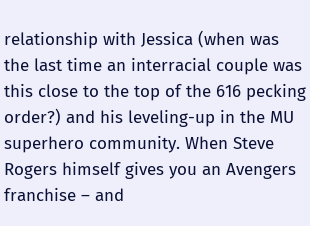relationship with Jessica (when was the last time an interracial couple was this close to the top of the 616 pecking order?) and his leveling-up in the MU superhero community. When Steve Rogers himself gives you an Avengers franchise – and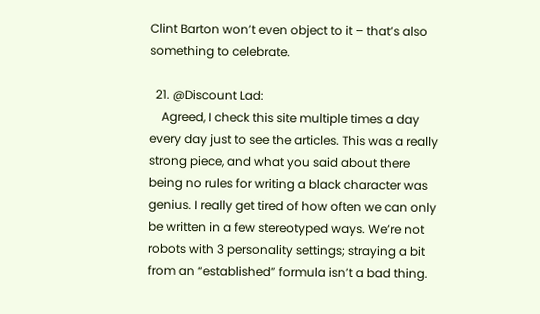Clint Barton won’t even object to it – that’s also something to celebrate.

  21. @Discount Lad:
    Agreed, I check this site multiple times a day every day just to see the articles. This was a really strong piece, and what you said about there being no rules for writing a black character was genius. I really get tired of how often we can only be written in a few stereotyped ways. We’re not robots with 3 personality settings; straying a bit from an “established” formula isn’t a bad thing.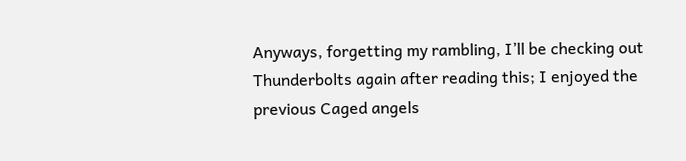Anyways, forgetting my rambling, I’ll be checking out Thunderbolts again after reading this; I enjoyed the previous Caged angels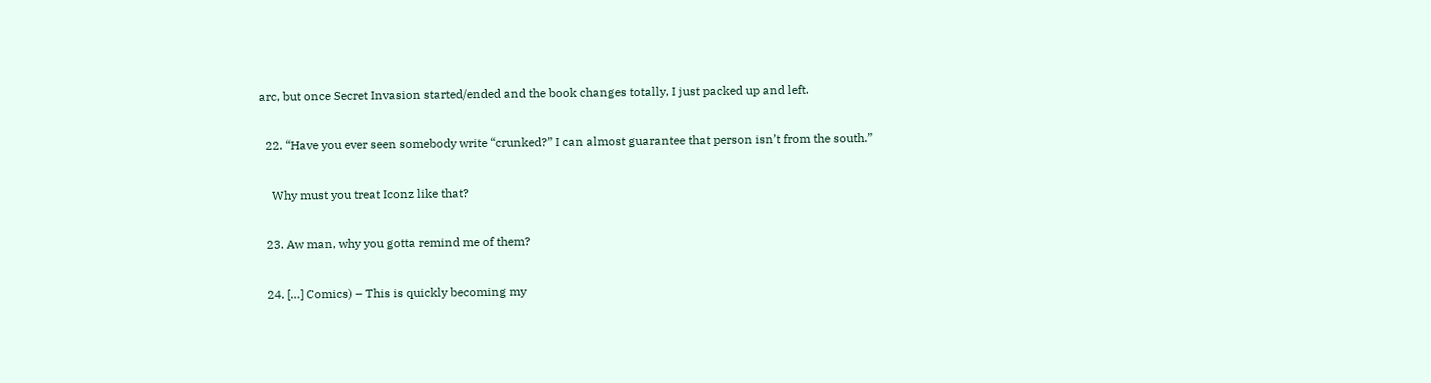arc, but once Secret Invasion started/ended and the book changes totally, I just packed up and left.

  22. “Have you ever seen somebody write “crunked?” I can almost guarantee that person isn’t from the south.”

    Why must you treat Iconz like that?

  23. Aw man, why you gotta remind me of them?

  24. […] Comics) – This is quickly becoming my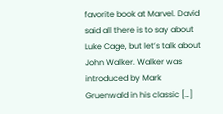favorite book at Marvel. David said all there is to say about Luke Cage, but let’s talk about John Walker. Walker was introduced by Mark Gruenwald in his classic […]